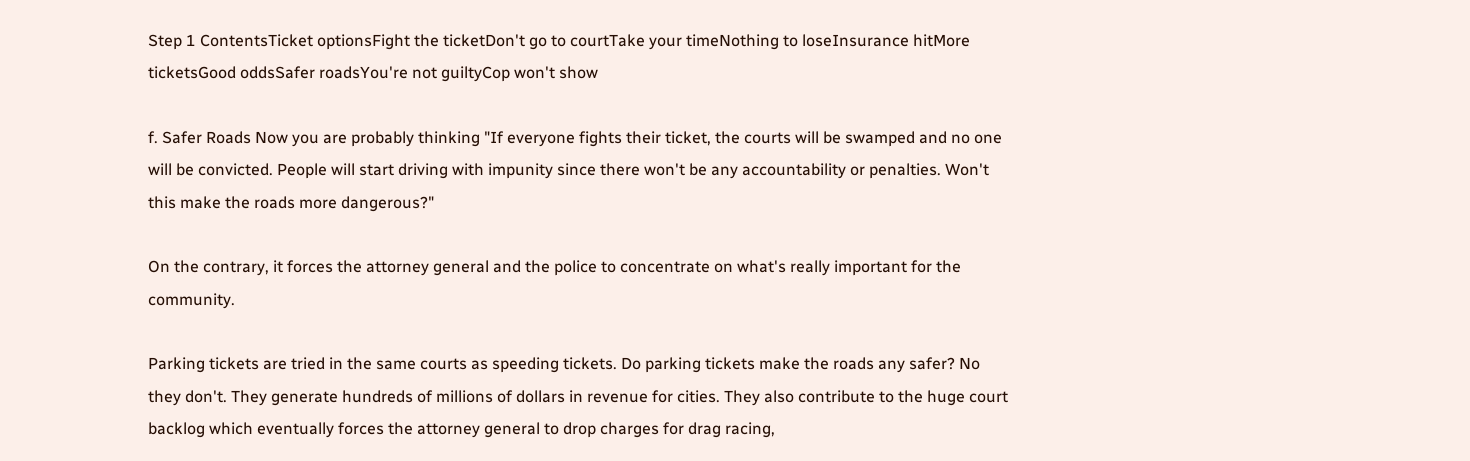Step 1 ContentsTicket optionsFight the ticketDon't go to courtTake your timeNothing to loseInsurance hitMore ticketsGood oddsSafer roadsYou're not guiltyCop won't show

f. Safer Roads Now you are probably thinking "If everyone fights their ticket, the courts will be swamped and no one will be convicted. People will start driving with impunity since there won't be any accountability or penalties. Won't this make the roads more dangerous?"

On the contrary, it forces the attorney general and the police to concentrate on what's really important for the community.

Parking tickets are tried in the same courts as speeding tickets. Do parking tickets make the roads any safer? No they don't. They generate hundreds of millions of dollars in revenue for cities. They also contribute to the huge court backlog which eventually forces the attorney general to drop charges for drag racing,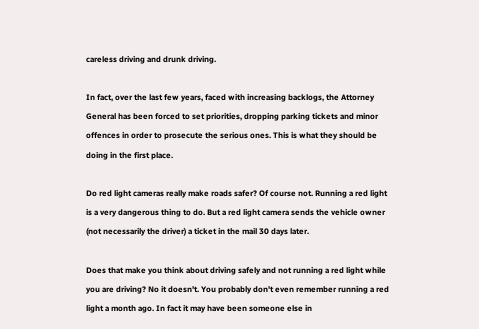careless driving and drunk driving.

In fact, over the last few years, faced with increasing backlogs, the Attorney General has been forced to set priorities, dropping parking tickets and minor offences in order to prosecute the serious ones. This is what they should be doing in the first place.

Do red light cameras really make roads safer? Of course not. Running a red light is a very dangerous thing to do. But a red light camera sends the vehicle owner (not necessarily the driver) a ticket in the mail 30 days later.

Does that make you think about driving safely and not running a red light while you are driving? No it doesn't. You probably don't even remember running a red light a month ago. In fact it may have been someone else in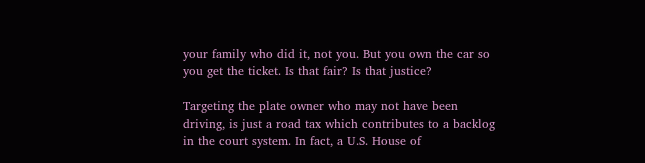your family who did it, not you. But you own the car so you get the ticket. Is that fair? Is that justice?

Targeting the plate owner who may not have been driving, is just a road tax which contributes to a backlog in the court system. In fact, a U.S. House of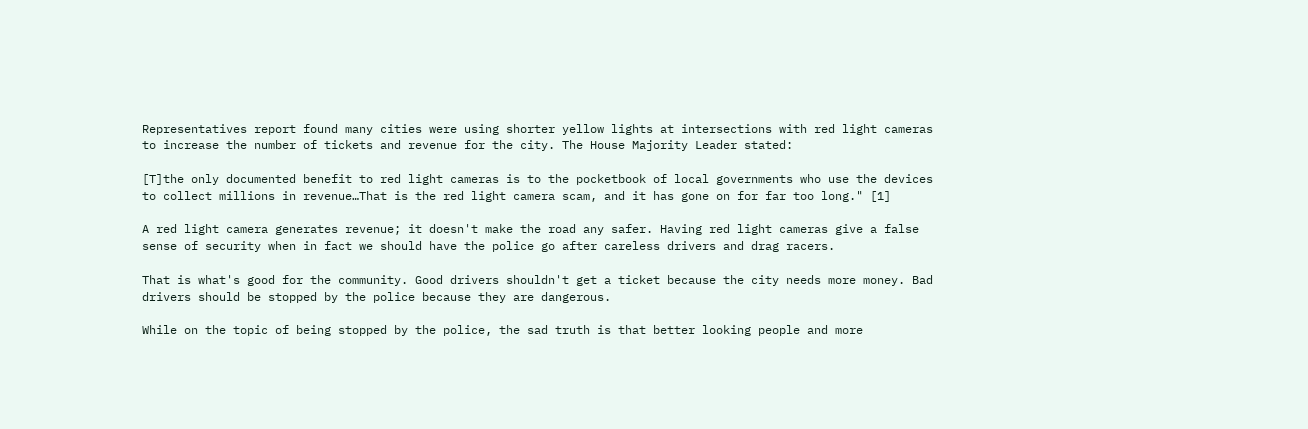Representatives report found many cities were using shorter yellow lights at intersections with red light cameras to increase the number of tickets and revenue for the city. The House Majority Leader stated:

[T]the only documented benefit to red light cameras is to the pocketbook of local governments who use the devices to collect millions in revenue…That is the red light camera scam, and it has gone on for far too long." [1]

A red light camera generates revenue; it doesn't make the road any safer. Having red light cameras give a false sense of security when in fact we should have the police go after careless drivers and drag racers.

That is what's good for the community. Good drivers shouldn't get a ticket because the city needs more money. Bad drivers should be stopped by the police because they are dangerous.

While on the topic of being stopped by the police, the sad truth is that better looking people and more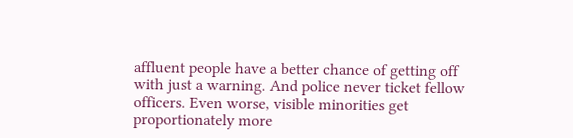affluent people have a better chance of getting off with just a warning. And police never ticket fellow officers. Even worse, visible minorities get proportionately more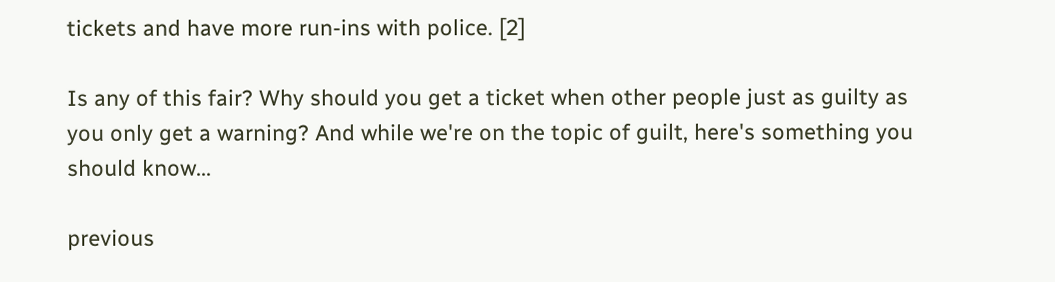tickets and have more run-ins with police. [2]

Is any of this fair? Why should you get a ticket when other people just as guilty as you only get a warning? And while we're on the topic of guilt, here's something you should know...

previous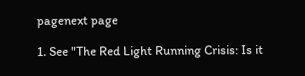pagenext page

1. See "The Red Light Running Crisis: Is it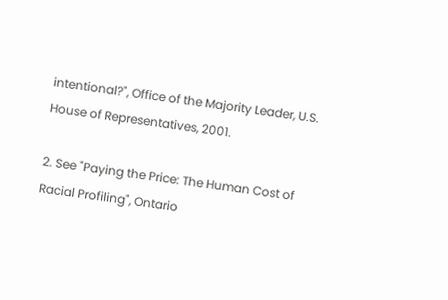intentional?", Office of the Majority Leader, U.S. House of Representatives, 2001.

2. See "Paying the Price: The Human Cost of Racial Profiling", Ontario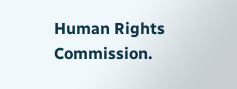Human Rights Commission.